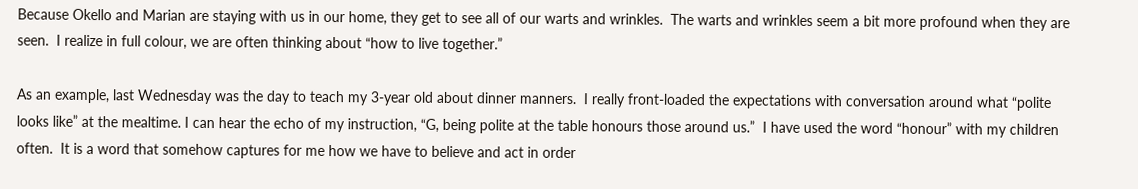Because Okello and Marian are staying with us in our home, they get to see all of our warts and wrinkles.  The warts and wrinkles seem a bit more profound when they are seen.  I realize in full colour, we are often thinking about “how to live together.”

As an example, last Wednesday was the day to teach my 3-year old about dinner manners.  I really front-loaded the expectations with conversation around what “polite looks like” at the mealtime. I can hear the echo of my instruction, “G, being polite at the table honours those around us.”  I have used the word “honour” with my children often.  It is a word that somehow captures for me how we have to believe and act in order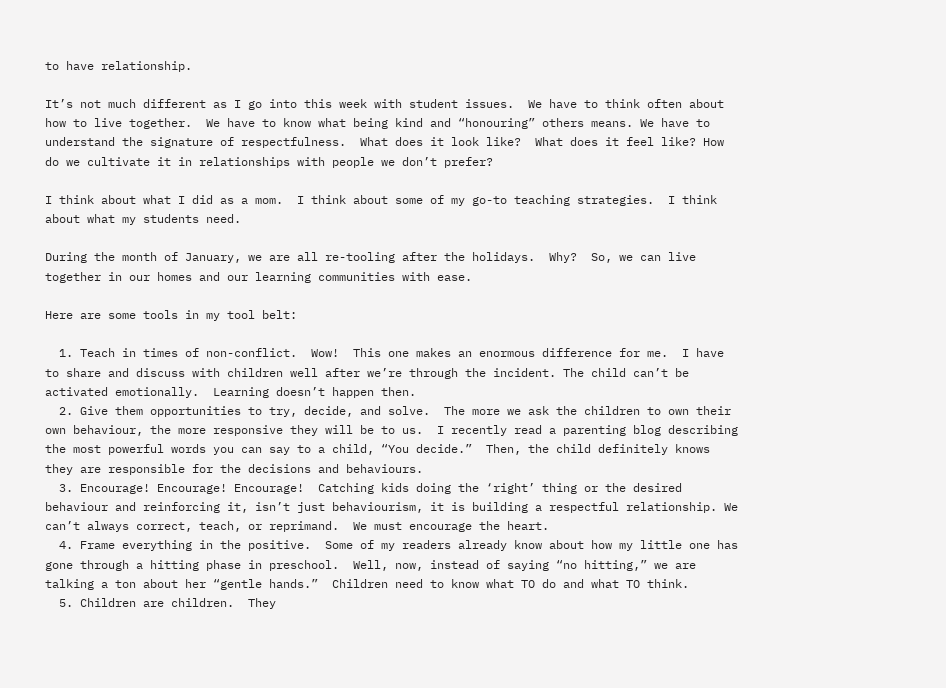to have relationship.

It’s not much different as I go into this week with student issues.  We have to think often about how to live together.  We have to know what being kind and “honouring” others means. We have to understand the signature of respectfulness.  What does it look like?  What does it feel like? How do we cultivate it in relationships with people we don’t prefer?

I think about what I did as a mom.  I think about some of my go-to teaching strategies.  I think about what my students need.

During the month of January, we are all re-tooling after the holidays.  Why?  So, we can live together in our homes and our learning communities with ease.

Here are some tools in my tool belt:

  1. Teach in times of non-conflict.  Wow!  This one makes an enormous difference for me.  I have to share and discuss with children well after we’re through the incident. The child can’t be activated emotionally.  Learning doesn’t happen then.
  2. Give them opportunities to try, decide, and solve.  The more we ask the children to own their own behaviour, the more responsive they will be to us.  I recently read a parenting blog describing the most powerful words you can say to a child, “You decide.”  Then, the child definitely knows they are responsible for the decisions and behaviours.
  3. Encourage! Encourage! Encourage!  Catching kids doing the ‘right’ thing or the desired behaviour and reinforcing it, isn’t just behaviourism, it is building a respectful relationship. We can’t always correct, teach, or reprimand.  We must encourage the heart.
  4. Frame everything in the positive.  Some of my readers already know about how my little one has gone through a hitting phase in preschool.  Well, now, instead of saying “no hitting,” we are talking a ton about her “gentle hands.”  Children need to know what TO do and what TO think.
  5. Children are children.  They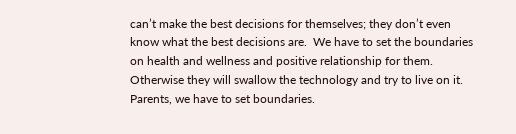can’t make the best decisions for themselves; they don’t even know what the best decisions are.  We have to set the boundaries on health and wellness and positive relationship for them.  Otherwise they will swallow the technology and try to live on it.  Parents, we have to set boundaries.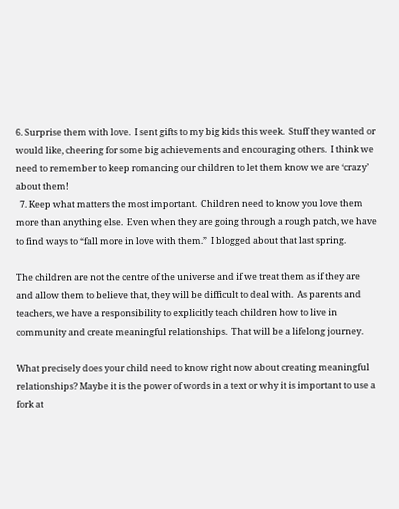6. Surprise them with love.  I sent gifts to my big kids this week.  Stuff they wanted or would like, cheering for some big achievements and encouraging others.  I think we need to remember to keep romancing our children to let them know we are ‘crazy’ about them!
  7. Keep what matters the most important.  Children need to know you love them more than anything else.  Even when they are going through a rough patch, we have to find ways to “fall more in love with them.”  I blogged about that last spring.

The children are not the centre of the universe and if we treat them as if they are and allow them to believe that, they will be difficult to deal with.  As parents and teachers, we have a responsibility to explicitly teach children how to live in community and create meaningful relationships.  That will be a lifelong journey.

What precisely does your child need to know right now about creating meaningful relationships? Maybe it is the power of words in a text or why it is important to use a fork at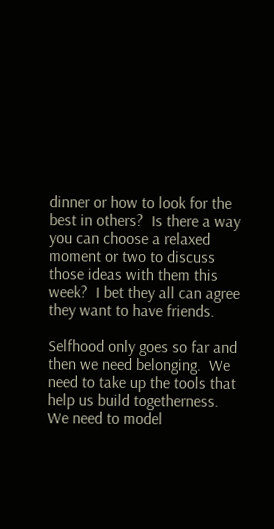dinner or how to look for the best in others?  Is there a way you can choose a relaxed moment or two to discuss those ideas with them this week?  I bet they all can agree they want to have friends.

Selfhood only goes so far and then we need belonging.  We need to take up the tools that help us build togetherness. We need to model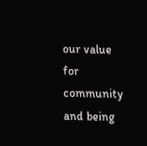our value for community and being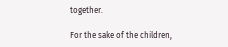together.

For the sake of the children,